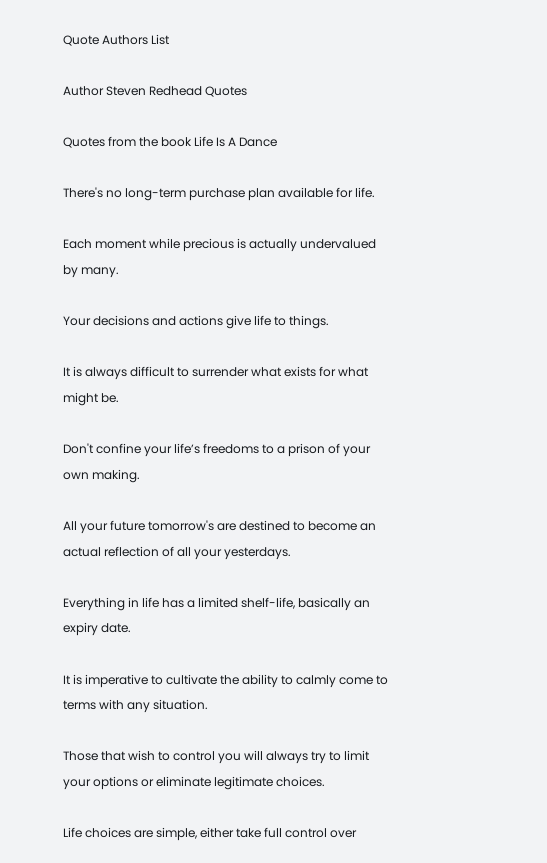Quote Authors List

Author Steven Redhead Quotes

Quotes from the book Life Is A Dance

There's no long-term purchase plan available for life.

Each moment while precious is actually undervalued by many.

Your decisions and actions give life to things.

It is always difficult to surrender what exists for what might be.

Don't confine your life’s freedoms to a prison of your own making.

All your future tomorrow's are destined to become an actual reflection of all your yesterdays.

Everything in life has a limited shelf-life, basically an expiry date.

It is imperative to cultivate the ability to calmly come to terms with any situation.

Those that wish to control you will always try to limit your options or eliminate legitimate choices.

Life choices are simple, either take full control over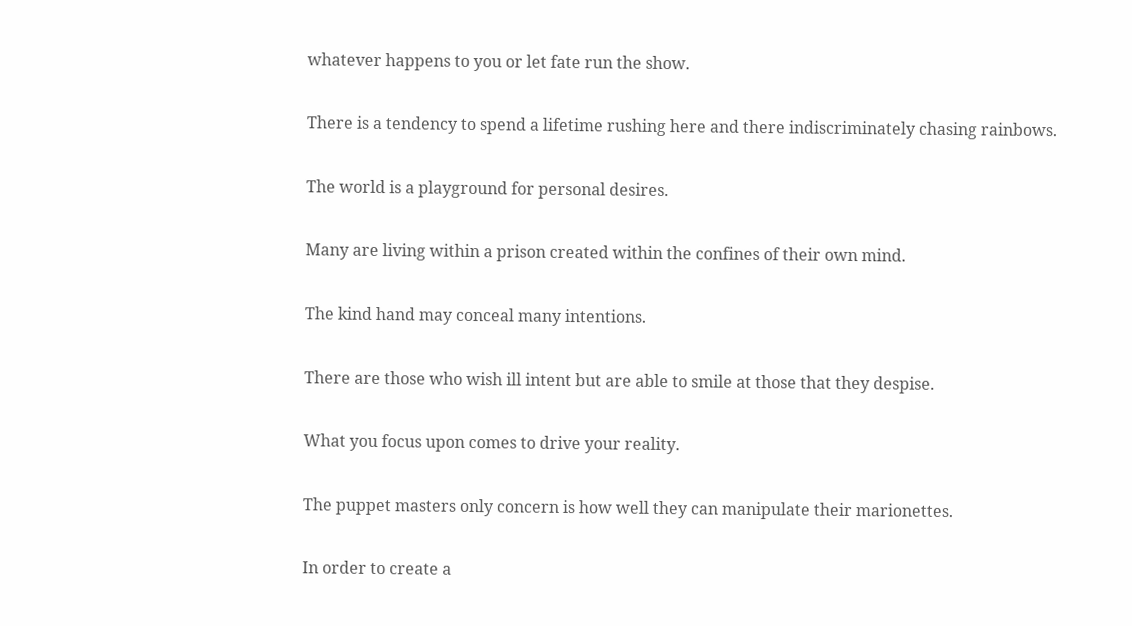whatever happens to you or let fate run the show.

There is a tendency to spend a lifetime rushing here and there indiscriminately chasing rainbows.

The world is a playground for personal desires.

Many are living within a prison created within the confines of their own mind.

The kind hand may conceal many intentions.

There are those who wish ill intent but are able to smile at those that they despise.

What you focus upon comes to drive your reality.

The puppet masters only concern is how well they can manipulate their marionettes.

In order to create a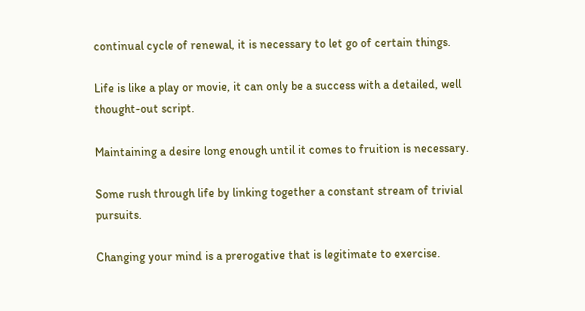continual cycle of renewal, it is necessary to let go of certain things.

Life is like a play or movie, it can only be a success with a detailed, well thought-out script.

Maintaining a desire long enough until it comes to fruition is necessary.

Some rush through life by linking together a constant stream of trivial pursuits.

Changing your mind is a prerogative that is legitimate to exercise.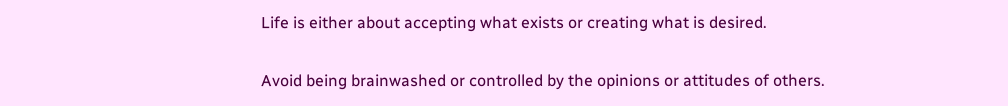Life is either about accepting what exists or creating what is desired.

Avoid being brainwashed or controlled by the opinions or attitudes of others.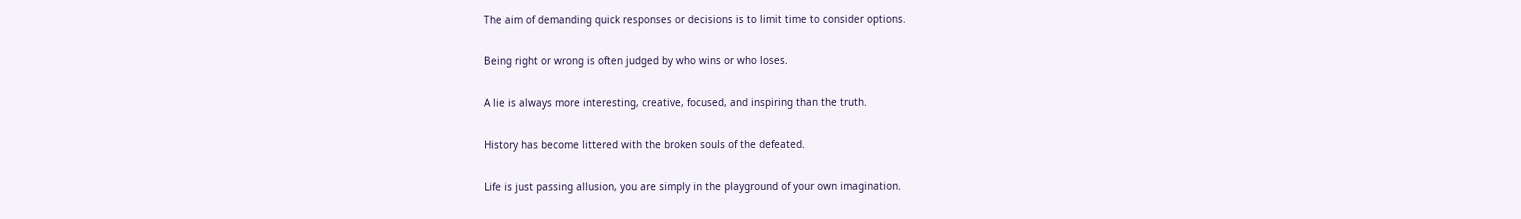The aim of demanding quick responses or decisions is to limit time to consider options.

Being right or wrong is often judged by who wins or who loses.

A lie is always more interesting, creative, focused, and inspiring than the truth.

History has become littered with the broken souls of the defeated.

Life is just passing allusion, you are simply in the playground of your own imagination.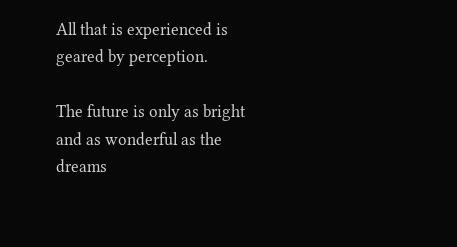All that is experienced is geared by perception.

The future is only as bright and as wonderful as the dreams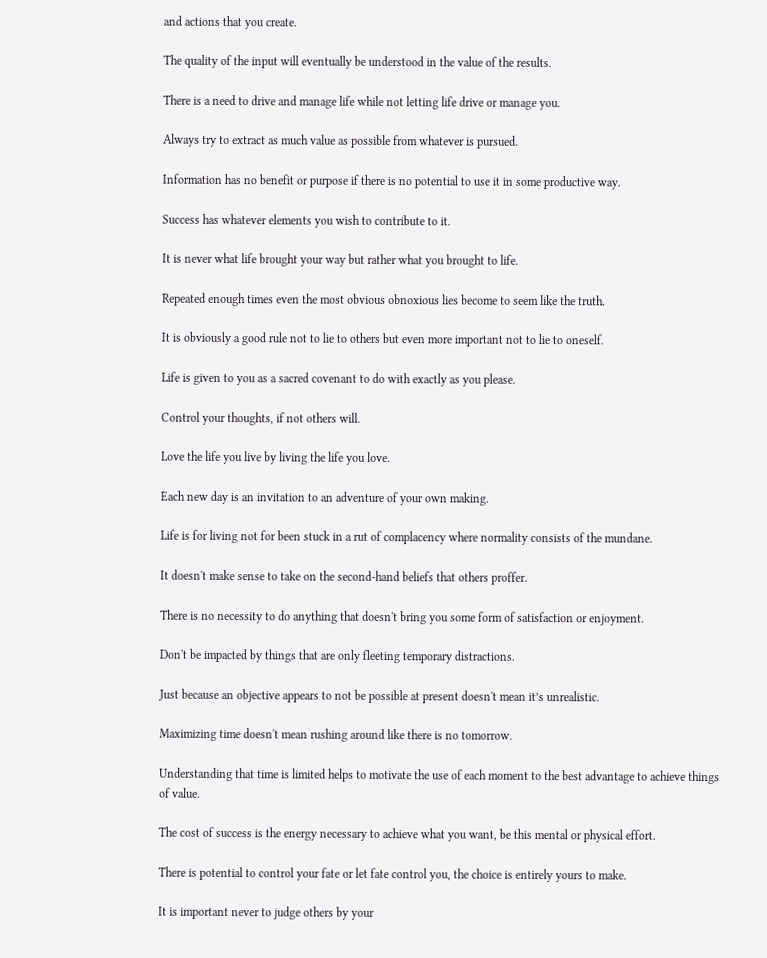and actions that you create.

The quality of the input will eventually be understood in the value of the results.

There is a need to drive and manage life while not letting life drive or manage you.

Always try to extract as much value as possible from whatever is pursued.

Information has no benefit or purpose if there is no potential to use it in some productive way.

Success has whatever elements you wish to contribute to it.

It is never what life brought your way but rather what you brought to life.

Repeated enough times even the most obvious obnoxious lies become to seem like the truth.

It is obviously a good rule not to lie to others but even more important not to lie to oneself.

Life is given to you as a sacred covenant to do with exactly as you please.

Control your thoughts, if not others will.

Love the life you live by living the life you love.

Each new day is an invitation to an adventure of your own making.

Life is for living not for been stuck in a rut of complacency where normality consists of the mundane.

It doesn't make sense to take on the second-hand beliefs that others proffer.

There is no necessity to do anything that doesn't bring you some form of satisfaction or enjoyment.

Don't be impacted by things that are only fleeting temporary distractions.

Just because an objective appears to not be possible at present doesn't mean it’s unrealistic.

Maximizing time doesn't mean rushing around like there is no tomorrow.

Understanding that time is limited helps to motivate the use of each moment to the best advantage to achieve things of value.

The cost of success is the energy necessary to achieve what you want, be this mental or physical effort.

There is potential to control your fate or let fate control you, the choice is entirely yours to make.

It is important never to judge others by your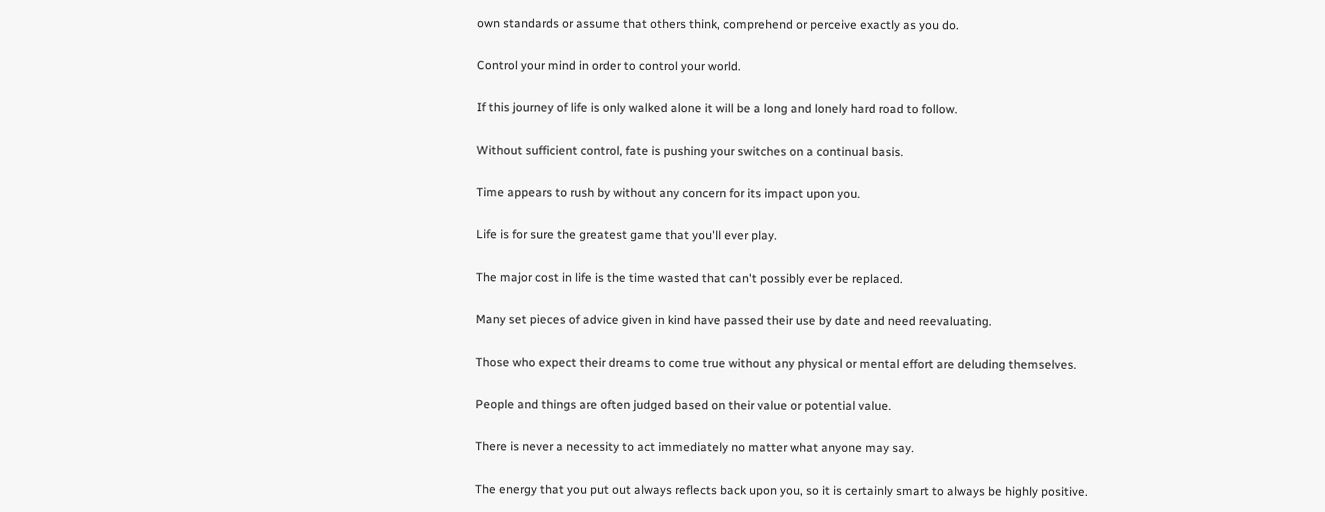own standards or assume that others think, comprehend or perceive exactly as you do.

Control your mind in order to control your world.

If this journey of life is only walked alone it will be a long and lonely hard road to follow.

Without sufficient control, fate is pushing your switches on a continual basis.

Time appears to rush by without any concern for its impact upon you.

Life is for sure the greatest game that you'll ever play.

The major cost in life is the time wasted that can't possibly ever be replaced.

Many set pieces of advice given in kind have passed their use by date and need reevaluating.

Those who expect their dreams to come true without any physical or mental effort are deluding themselves.

People and things are often judged based on their value or potential value.

There is never a necessity to act immediately no matter what anyone may say.

The energy that you put out always reflects back upon you, so it is certainly smart to always be highly positive.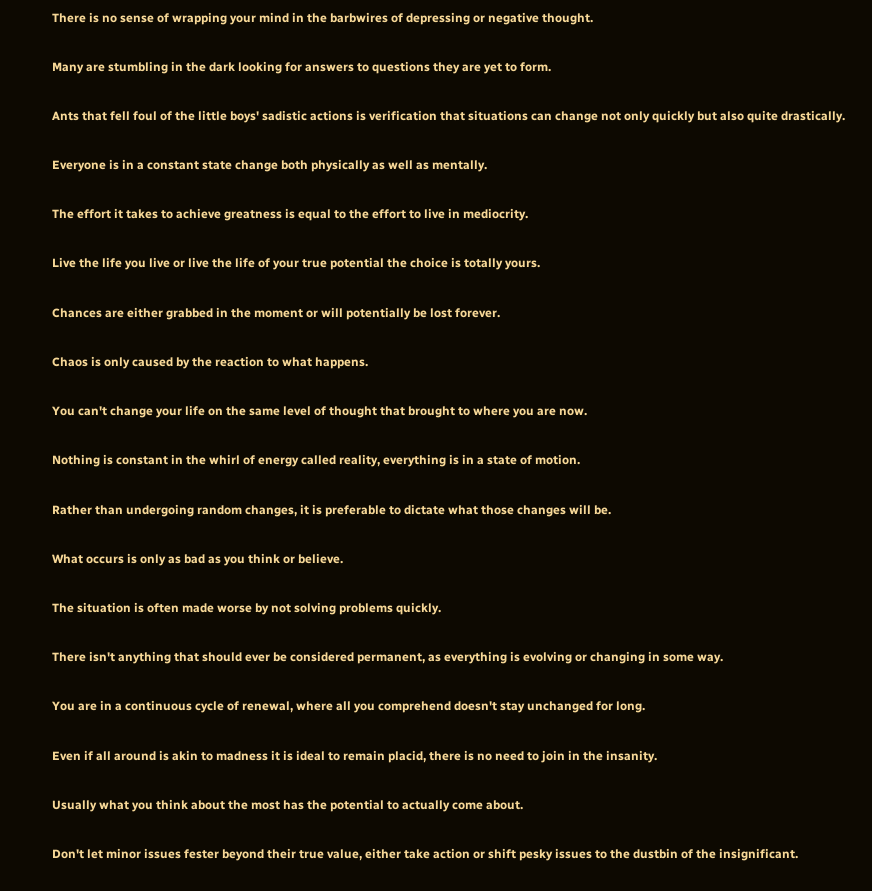There is no sense of wrapping your mind in the barbwires of depressing or negative thought.

Many are stumbling in the dark looking for answers to questions they are yet to form.

Ants that fell foul of the little boys' sadistic actions is verification that situations can change not only quickly but also quite drastically.

Everyone is in a constant state change both physically as well as mentally.

The effort it takes to achieve greatness is equal to the effort to live in mediocrity.

Live the life you live or live the life of your true potential the choice is totally yours.

Chances are either grabbed in the moment or will potentially be lost forever.

Chaos is only caused by the reaction to what happens.

You can't change your life on the same level of thought that brought to where you are now.

Nothing is constant in the whirl of energy called reality, everything is in a state of motion.

Rather than undergoing random changes, it is preferable to dictate what those changes will be.

What occurs is only as bad as you think or believe.

The situation is often made worse by not solving problems quickly.

There isn't anything that should ever be considered permanent, as everything is evolving or changing in some way.

You are in a continuous cycle of renewal, where all you comprehend doesn't stay unchanged for long.

Even if all around is akin to madness it is ideal to remain placid, there is no need to join in the insanity.

Usually what you think about the most has the potential to actually come about.

Don't let minor issues fester beyond their true value, either take action or shift pesky issues to the dustbin of the insignificant.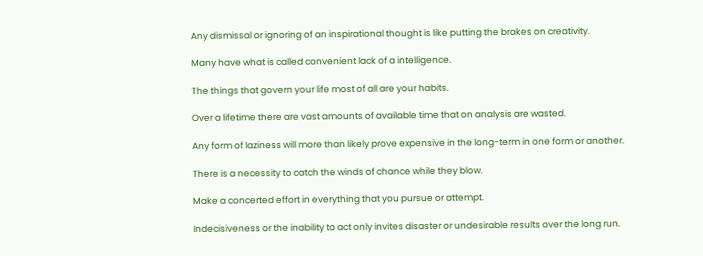Any dismissal or ignoring of an inspirational thought is like putting the brakes on creativity.

Many have what is called convenient lack of a intelligence.

The things that govern your life most of all are your habits.

Over a lifetime there are vast amounts of available time that on analysis are wasted.

Any form of laziness will more than likely prove expensive in the long-term in one form or another.

There is a necessity to catch the winds of chance while they blow.

Make a concerted effort in everything that you pursue or attempt.

Indecisiveness or the inability to act only invites disaster or undesirable results over the long run.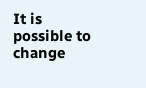It is possible to change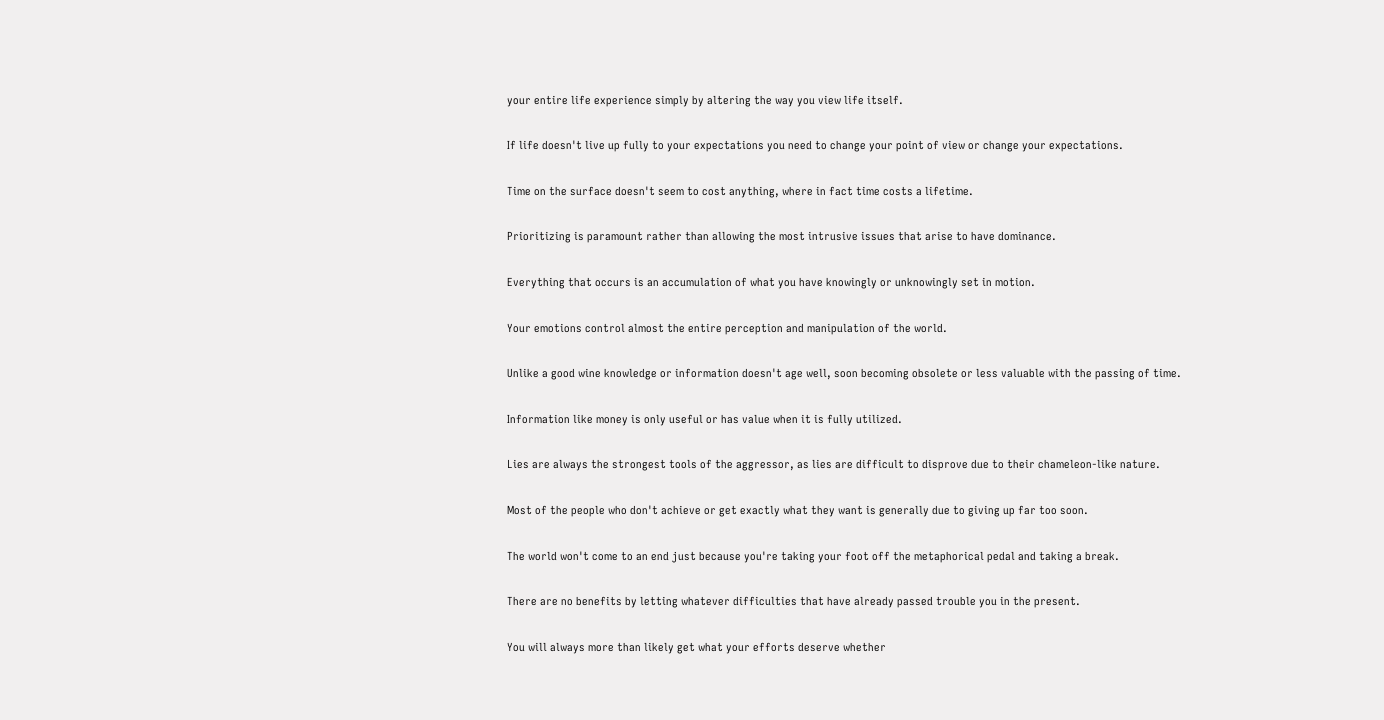your entire life experience simply by altering the way you view life itself.

If life doesn't live up fully to your expectations you need to change your point of view or change your expectations.

Time on the surface doesn't seem to cost anything, where in fact time costs a lifetime.

Prioritizing is paramount rather than allowing the most intrusive issues that arise to have dominance.

Everything that occurs is an accumulation of what you have knowingly or unknowingly set in motion.

Your emotions control almost the entire perception and manipulation of the world.

Unlike a good wine knowledge or information doesn't age well, soon becoming obsolete or less valuable with the passing of time.

Information like money is only useful or has value when it is fully utilized.

Lies are always the strongest tools of the aggressor, as lies are difficult to disprove due to their chameleon-like nature.

Most of the people who don't achieve or get exactly what they want is generally due to giving up far too soon.

The world won't come to an end just because you're taking your foot off the metaphorical pedal and taking a break.

There are no benefits by letting whatever difficulties that have already passed trouble you in the present.

You will always more than likely get what your efforts deserve whether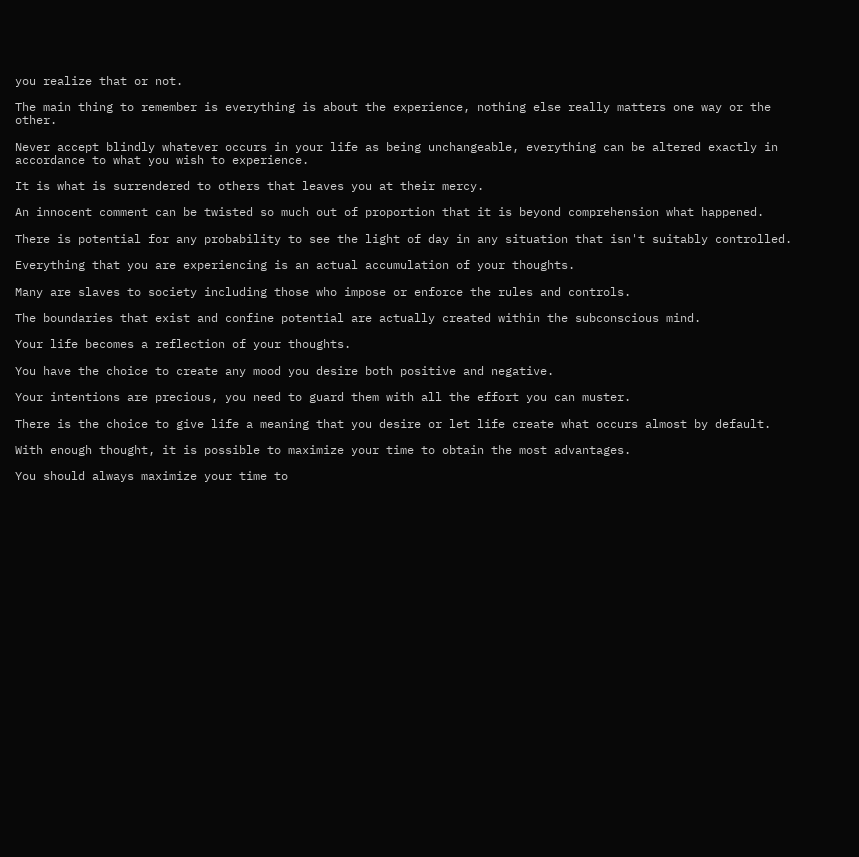you realize that or not.

The main thing to remember is everything is about the experience, nothing else really matters one way or the other.

Never accept blindly whatever occurs in your life as being unchangeable, everything can be altered exactly in accordance to what you wish to experience.

It is what is surrendered to others that leaves you at their mercy.

An innocent comment can be twisted so much out of proportion that it is beyond comprehension what happened.

There is potential for any probability to see the light of day in any situation that isn't suitably controlled.

Everything that you are experiencing is an actual accumulation of your thoughts.

Many are slaves to society including those who impose or enforce the rules and controls.

The boundaries that exist and confine potential are actually created within the subconscious mind.

Your life becomes a reflection of your thoughts.

You have the choice to create any mood you desire both positive and negative.

Your intentions are precious, you need to guard them with all the effort you can muster.

There is the choice to give life a meaning that you desire or let life create what occurs almost by default.

With enough thought, it is possible to maximize your time to obtain the most advantages.

You should always maximize your time to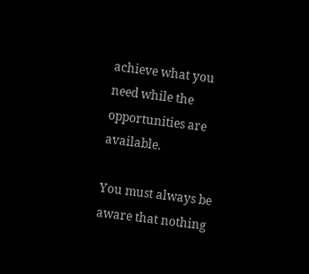achieve what you need while the opportunities are available.

You must always be aware that nothing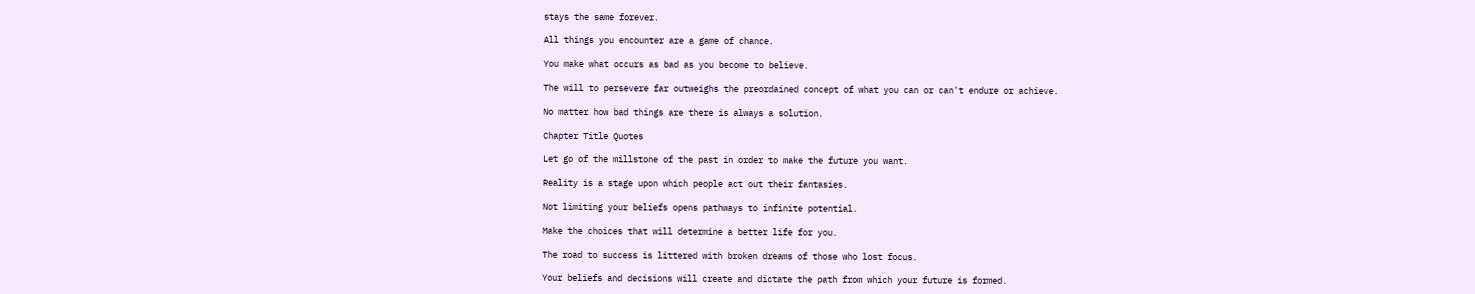stays the same forever.

All things you encounter are a game of chance.

You make what occurs as bad as you become to believe.

The will to persevere far outweighs the preordained concept of what you can or can't endure or achieve.

No matter how bad things are there is always a solution.

Chapter Title Quotes

Let go of the millstone of the past in order to make the future you want.

Reality is a stage upon which people act out their fantasies.

Not limiting your beliefs opens pathways to infinite potential.

Make the choices that will determine a better life for you.

The road to success is littered with broken dreams of those who lost focus.

Your beliefs and decisions will create and dictate the path from which your future is formed.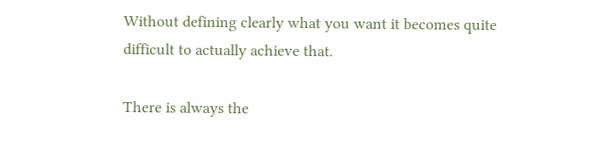Without defining clearly what you want it becomes quite difficult to actually achieve that.

There is always the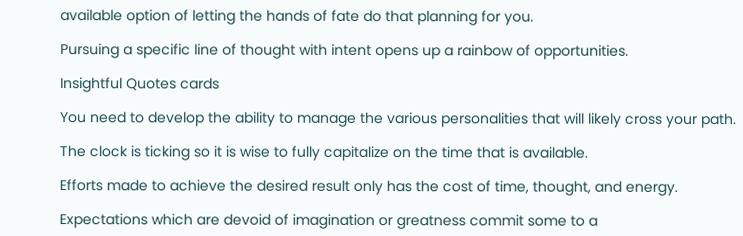available option of letting the hands of fate do that planning for you.

Pursuing a specific line of thought with intent opens up a rainbow of opportunities.

Insightful Quotes cards

You need to develop the ability to manage the various personalities that will likely cross your path.

The clock is ticking so it is wise to fully capitalize on the time that is available.

Efforts made to achieve the desired result only has the cost of time, thought, and energy.

Expectations which are devoid of imagination or greatness commit some to a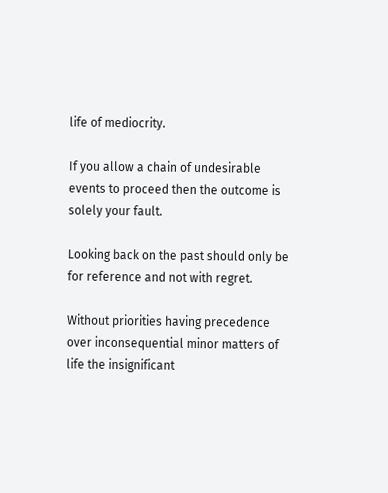life of mediocrity.

If you allow a chain of undesirable events to proceed then the outcome is solely your fault.

Looking back on the past should only be for reference and not with regret.

Without priorities having precedence over inconsequential minor matters of life the insignificant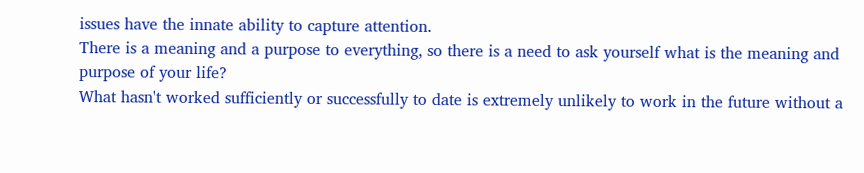issues have the innate ability to capture attention.
There is a meaning and a purpose to everything, so there is a need to ask yourself what is the meaning and purpose of your life?
What hasn't worked sufficiently or successfully to date is extremely unlikely to work in the future without a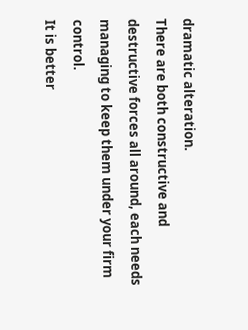dramatic alteration.
There are both constructive and destructive forces all around, each needs managing to keep them under your firm control.
It is better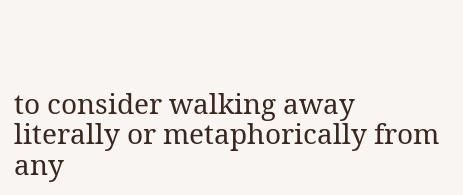to consider walking away literally or metaphorically from any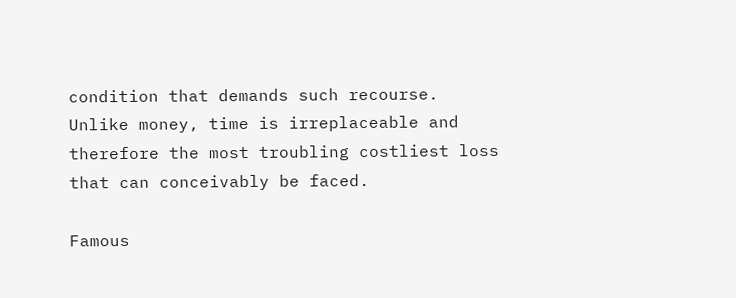condition that demands such recourse.
Unlike money, time is irreplaceable and therefore the most troubling costliest loss that can conceivably be faced.

Famous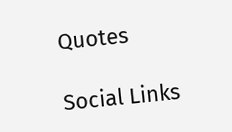Quotes

Social Links